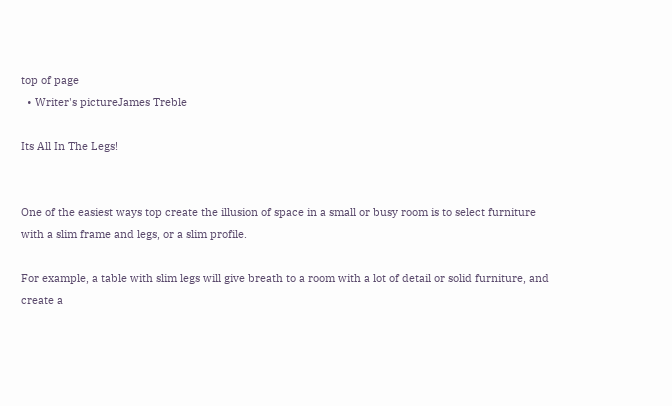top of page
  • Writer's pictureJames Treble

Its All In The Legs!


One of the easiest ways top create the illusion of space in a small or busy room is to select furniture with a slim frame and legs, or a slim profile.

For example, a table with slim legs will give breath to a room with a lot of detail or solid furniture, and create a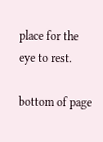place for the eye to rest.

bottom of page